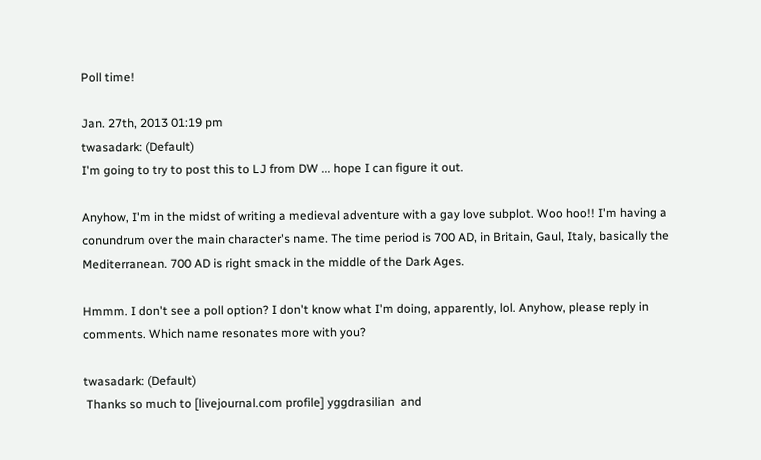Poll time!

Jan. 27th, 2013 01:19 pm
twasadark: (Default)
I'm going to try to post this to LJ from DW ... hope I can figure it out.

Anyhow, I'm in the midst of writing a medieval adventure with a gay love subplot. Woo hoo!! I'm having a conundrum over the main character's name. The time period is 700 AD, in Britain, Gaul, Italy, basically the Mediterranean. 700 AD is right smack in the middle of the Dark Ages.

Hmmm. I don't see a poll option? I don't know what I'm doing, apparently, lol. Anyhow, please reply in comments. Which name resonates more with you?

twasadark: (Default)
 Thanks so much to [livejournal.com profile] yggdrasilian  and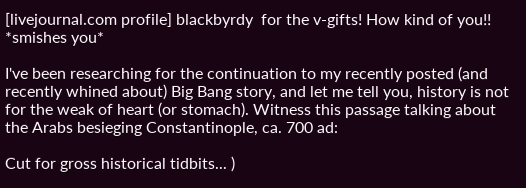[livejournal.com profile] blackbyrdy  for the v-gifts! How kind of you!! *smishes you*

I've been researching for the continuation to my recently posted (and recently whined about) Big Bang story, and let me tell you, history is not for the weak of heart (or stomach). Witness this passage talking about the Arabs besieging Constantinople, ca. 700 ad:

Cut for gross historical tidbits... )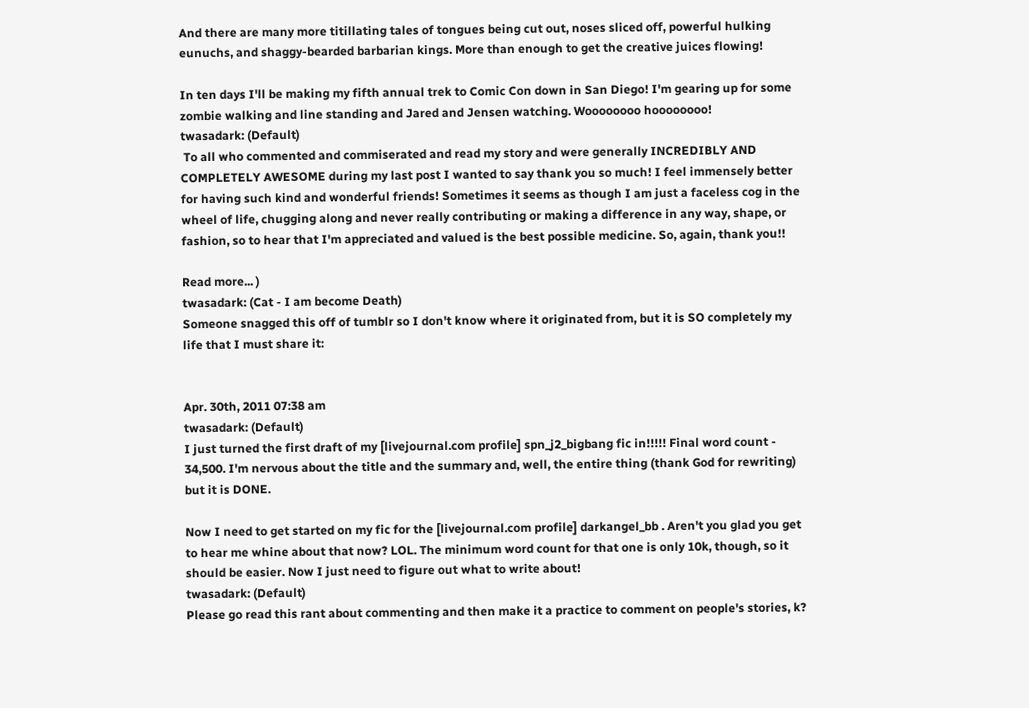And there are many more titillating tales of tongues being cut out, noses sliced off, powerful hulking eunuchs, and shaggy-bearded barbarian kings. More than enough to get the creative juices flowing!

In ten days I'll be making my fifth annual trek to Comic Con down in San Diego! I'm gearing up for some zombie walking and line standing and Jared and Jensen watching. Woooooooo hoooooooo!
twasadark: (Default)
 To all who commented and commiserated and read my story and were generally INCREDIBLY AND COMPLETELY AWESOME during my last post I wanted to say thank you so much! I feel immensely better for having such kind and wonderful friends! Sometimes it seems as though I am just a faceless cog in the wheel of life, chugging along and never really contributing or making a difference in any way, shape, or fashion, so to hear that I'm appreciated and valued is the best possible medicine. So, again, thank you!!

Read more... )
twasadark: (Cat - I am become Death)
Someone snagged this off of tumblr so I don't know where it originated from, but it is SO completely my life that I must share it:


Apr. 30th, 2011 07:38 am
twasadark: (Default)
I just turned the first draft of my [livejournal.com profile] spn_j2_bigbang fic in!!!!! Final word count - 34,500. I'm nervous about the title and the summary and, well, the entire thing (thank God for rewriting) but it is DONE.

Now I need to get started on my fic for the [livejournal.com profile] darkangel_bb . Aren't you glad you get to hear me whine about that now? LOL. The minimum word count for that one is only 10k, though, so it should be easier. Now I just need to figure out what to write about!
twasadark: (Default)
Please go read this rant about commenting and then make it a practice to comment on people's stories, k?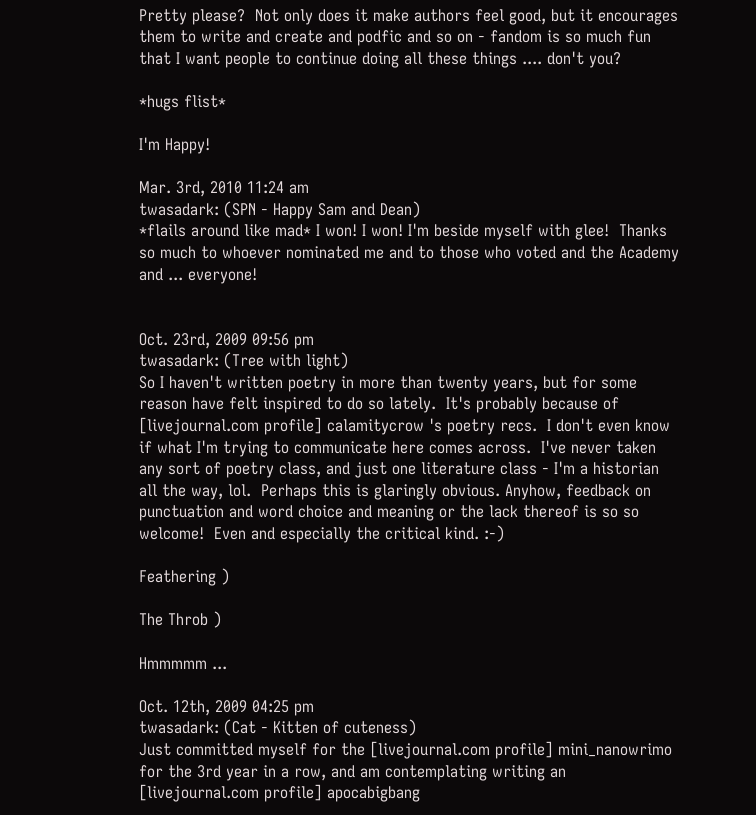Pretty please?  Not only does it make authors feel good, but it encourages them to write and create and podfic and so on - fandom is so much fun that I want people to continue doing all these things .... don't you?

*hugs flist*

I'm Happy!

Mar. 3rd, 2010 11:24 am
twasadark: (SPN - Happy Sam and Dean)
*flails around like mad* I won! I won! I'm beside myself with glee!  Thanks so much to whoever nominated me and to those who voted and the Academy and ... everyone!


Oct. 23rd, 2009 09:56 pm
twasadark: (Tree with light)
So I haven't written poetry in more than twenty years, but for some reason have felt inspired to do so lately.  It's probably because of [livejournal.com profile] calamitycrow 's poetry recs.  I don't even know if what I'm trying to communicate here comes across.  I've never taken any sort of poetry class, and just one literature class - I'm a historian all the way, lol.  Perhaps this is glaringly obvious. Anyhow, feedback on punctuation and word choice and meaning or the lack thereof is so so welcome!  Even and especially the critical kind. :-)

Feathering )

The Throb )

Hmmmmm ...

Oct. 12th, 2009 04:25 pm
twasadark: (Cat - Kitten of cuteness)
Just committed myself for the [livejournal.com profile] mini_nanowrimo for the 3rd year in a row, and am contemplating writing an [livejournal.com profile] apocabigbang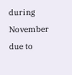during November due to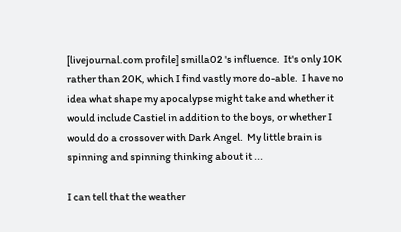[livejournal.com profile] smilla02 's influence.  It's only 10K rather than 20K, which I find vastly more do-able.  I have no idea what shape my apocalypse might take and whether it would include Castiel in addition to the boys, or whether I would do a crossover with Dark Angel.  My little brain is spinning and spinning thinking about it ...

I can tell that the weather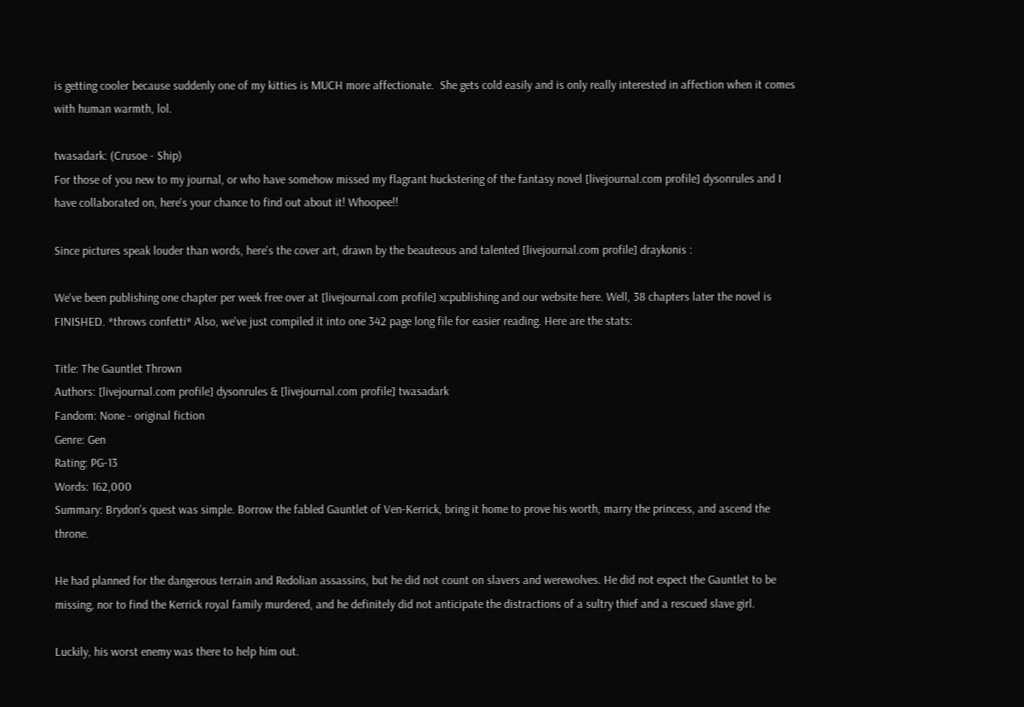is getting cooler because suddenly one of my kitties is MUCH more affectionate.  She gets cold easily and is only really interested in affection when it comes with human warmth, lol.

twasadark: (Crusoe - Ship)
For those of you new to my journal, or who have somehow missed my flagrant huckstering of the fantasy novel [livejournal.com profile] dysonrules and I have collaborated on, here's your chance to find out about it! Whoopee!!

Since pictures speak louder than words, here's the cover art, drawn by the beauteous and talented [livejournal.com profile] draykonis :

We've been publishing one chapter per week free over at [livejournal.com profile] xcpublishing and our website here. Well, 38 chapters later the novel is FINISHED. *throws confetti* Also, we've just compiled it into one 342 page long file for easier reading. Here are the stats:

Title: The Gauntlet Thrown
Authors: [livejournal.com profile] dysonrules & [livejournal.com profile] twasadark
Fandom: None - original fiction
Genre: Gen
Rating: PG-13
Words: 162,000
Summary: Brydon's quest was simple. Borrow the fabled Gauntlet of Ven-Kerrick, bring it home to prove his worth, marry the princess, and ascend the throne.

He had planned for the dangerous terrain and Redolian assassins, but he did not count on slavers and werewolves. He did not expect the Gauntlet to be missing, nor to find the Kerrick royal family murdered, and he definitely did not anticipate the distractions of a sultry thief and a rescued slave girl.

Luckily, his worst enemy was there to help him out.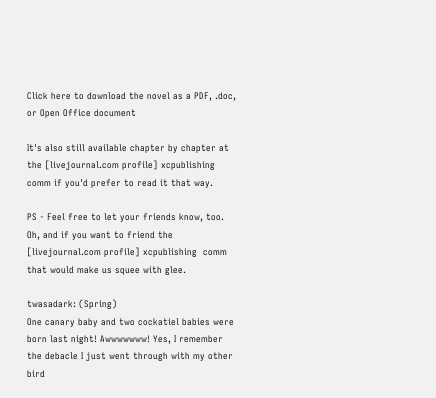Click here to download the novel as a PDF, .doc, or Open Office document

It's also still available chapter by chapter at the [livejournal.com profile] xcpublishing comm if you'd prefer to read it that way.

PS - Feel free to let your friends know, too.  Oh, and if you want to friend the [livejournal.com profile] xcpublishing  comm that would make us squee with glee.

twasadark: (Spring)
One canary baby and two cockatiel babies were born last night! Awwwwwww! Yes, I remember the debacle I just went through with my other bird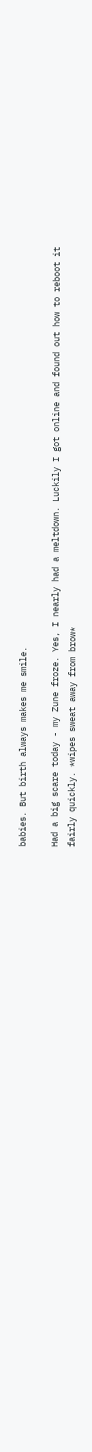babies. But birth always makes me smile.

Had a big scare today - my Zune froze. Yes, I nearly had a meltdown. Luckily I got online and found out how to reboot it fairly quickly. *wipes sweat away from brow*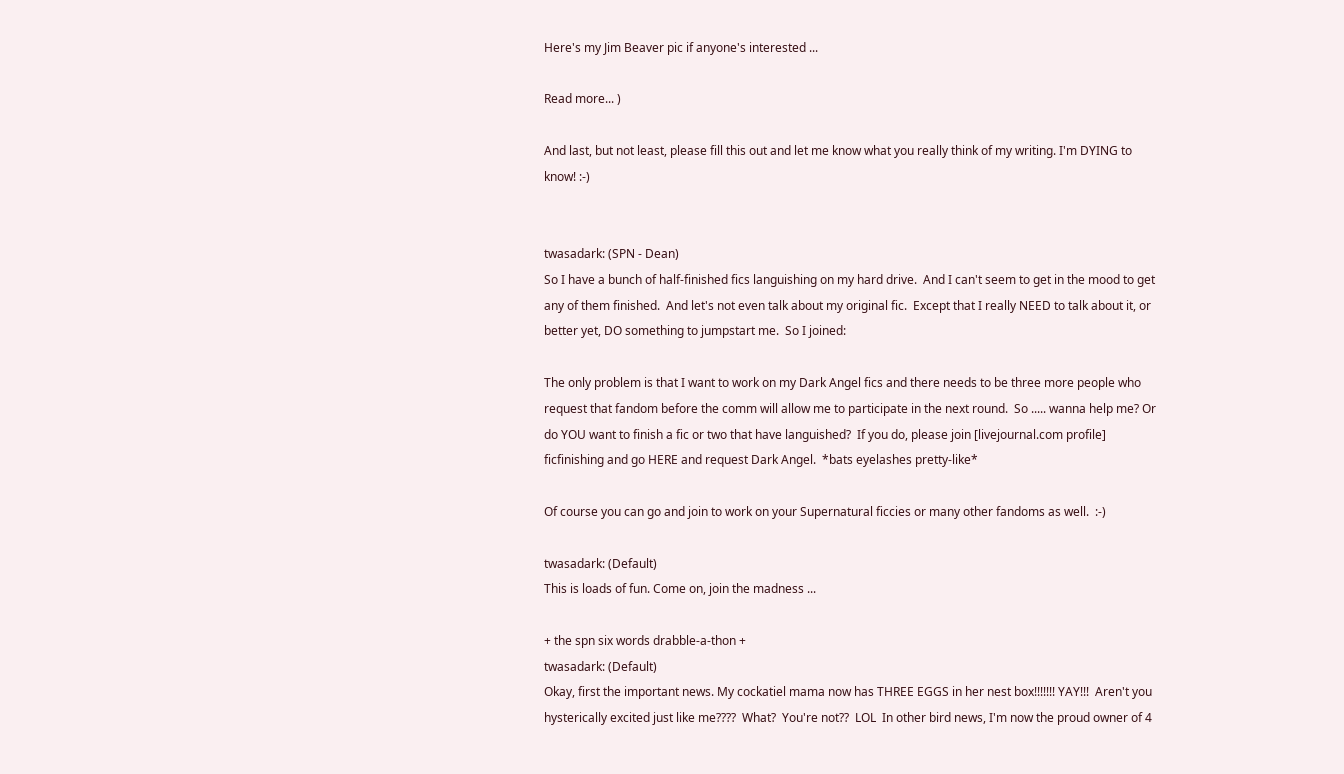Here's my Jim Beaver pic if anyone's interested ...

Read more... )

And last, but not least, please fill this out and let me know what you really think of my writing. I'm DYING to know! :-)


twasadark: (SPN - Dean)
So I have a bunch of half-finished fics languishing on my hard drive.  And I can't seem to get in the mood to get any of them finished.  And let's not even talk about my original fic.  Except that I really NEED to talk about it, or better yet, DO something to jumpstart me.  So I joined:

The only problem is that I want to work on my Dark Angel fics and there needs to be three more people who request that fandom before the comm will allow me to participate in the next round.  So ..... wanna help me? Or do YOU want to finish a fic or two that have languished?  If you do, please join [livejournal.com profile] ficfinishing and go HERE and request Dark Angel.  *bats eyelashes pretty-like*

Of course you can go and join to work on your Supernatural ficcies or many other fandoms as well.  :-)

twasadark: (Default)
This is loads of fun. Come on, join the madness ...

+ the spn six words drabble-a-thon +
twasadark: (Default)
Okay, first the important news. My cockatiel mama now has THREE EGGS in her nest box!!!!!!! YAY!!!  Aren't you hysterically excited just like me????  What?  You're not??  LOL  In other bird news, I'm now the proud owner of 4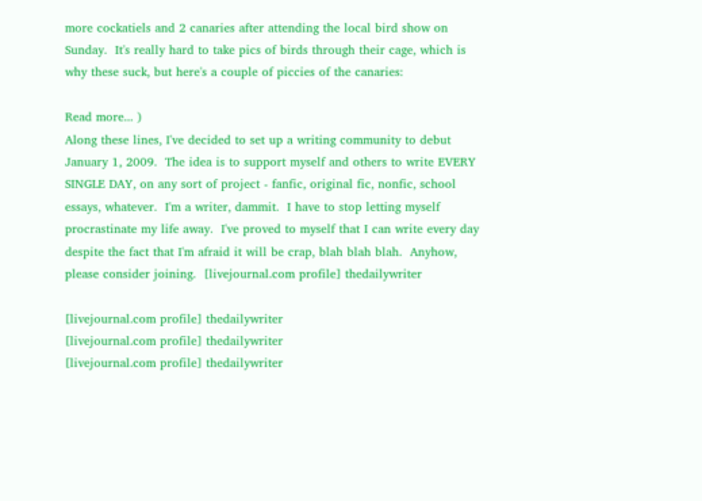more cockatiels and 2 canaries after attending the local bird show on Sunday.  It's really hard to take pics of birds through their cage, which is why these suck, but here's a couple of piccies of the canaries:

Read more... )
Along these lines, I've decided to set up a writing community to debut January 1, 2009.  The idea is to support myself and others to write EVERY SINGLE DAY, on any sort of project - fanfic, original fic, nonfic, school essays, whatever.  I'm a writer, dammit.  I have to stop letting myself procrastinate my life away.  I've proved to myself that I can write every day despite the fact that I'm afraid it will be crap, blah blah blah.  Anyhow, please consider joining.  [livejournal.com profile] thedailywriter

[livejournal.com profile] thedailywriter
[livejournal.com profile] thedailywriter
[livejournal.com profile] thedailywriter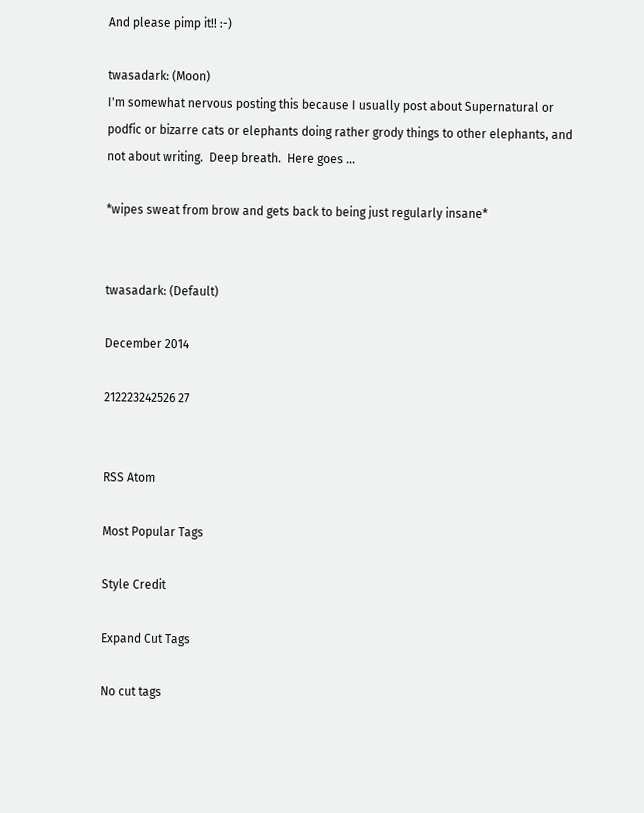And please pimp it!! :-)

twasadark: (Moon)
I'm somewhat nervous posting this because I usually post about Supernatural or podfic or bizarre cats or elephants doing rather grody things to other elephants, and not about writing.  Deep breath.  Here goes ...

*wipes sweat from brow and gets back to being just regularly insane*


twasadark: (Default)

December 2014

212223242526 27


RSS Atom

Most Popular Tags

Style Credit

Expand Cut Tags

No cut tags